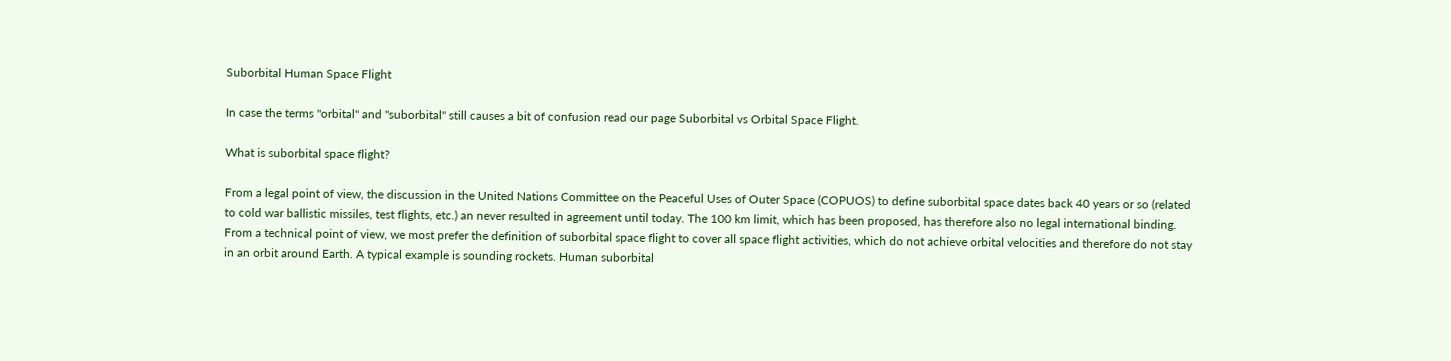Suborbital Human Space Flight

In case the terms "orbital" and "suborbital" still causes a bit of confusion read our page Suborbital vs Orbital Space Flight.

What is suborbital space flight?

From a legal point of view, the discussion in the United Nations Committee on the Peaceful Uses of Outer Space (COPUOS) to define suborbital space dates back 40 years or so (related to cold war ballistic missiles, test flights, etc.) an never resulted in agreement until today. The 100 km limit, which has been proposed, has therefore also no legal international binding. From a technical point of view, we most prefer the definition of suborbital space flight to cover all space flight activities, which do not achieve orbital velocities and therefore do not stay in an orbit around Earth. A typical example is sounding rockets. Human suborbital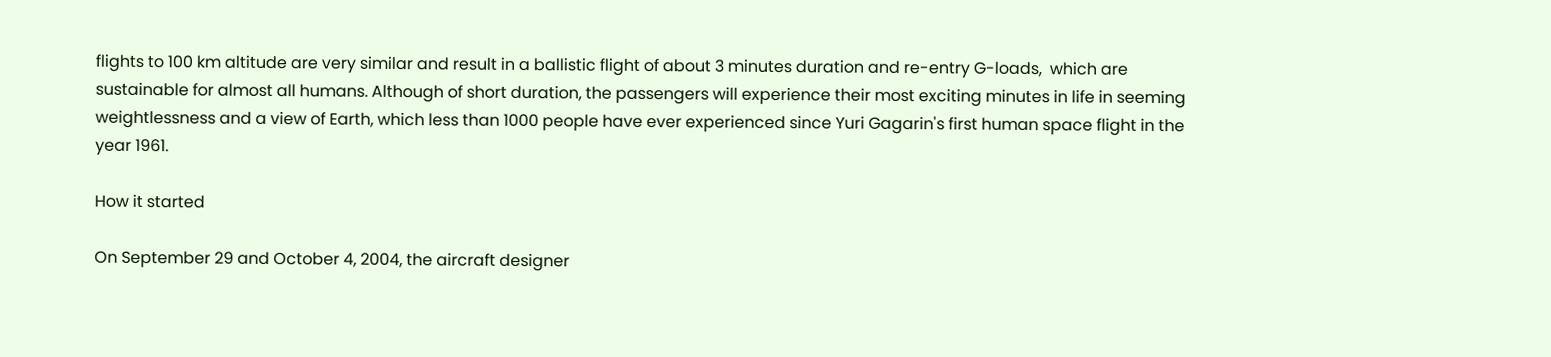flights to 100 km altitude are very similar and result in a ballistic flight of about 3 minutes duration and re-entry G-loads,  which are sustainable for almost all humans. Although of short duration, the passengers will experience their most exciting minutes in life in seeming weightlessness and a view of Earth, which less than 1000 people have ever experienced since Yuri Gagarin's first human space flight in the year 1961.

How it started

On September 29 and October 4, 2004, the aircraft designer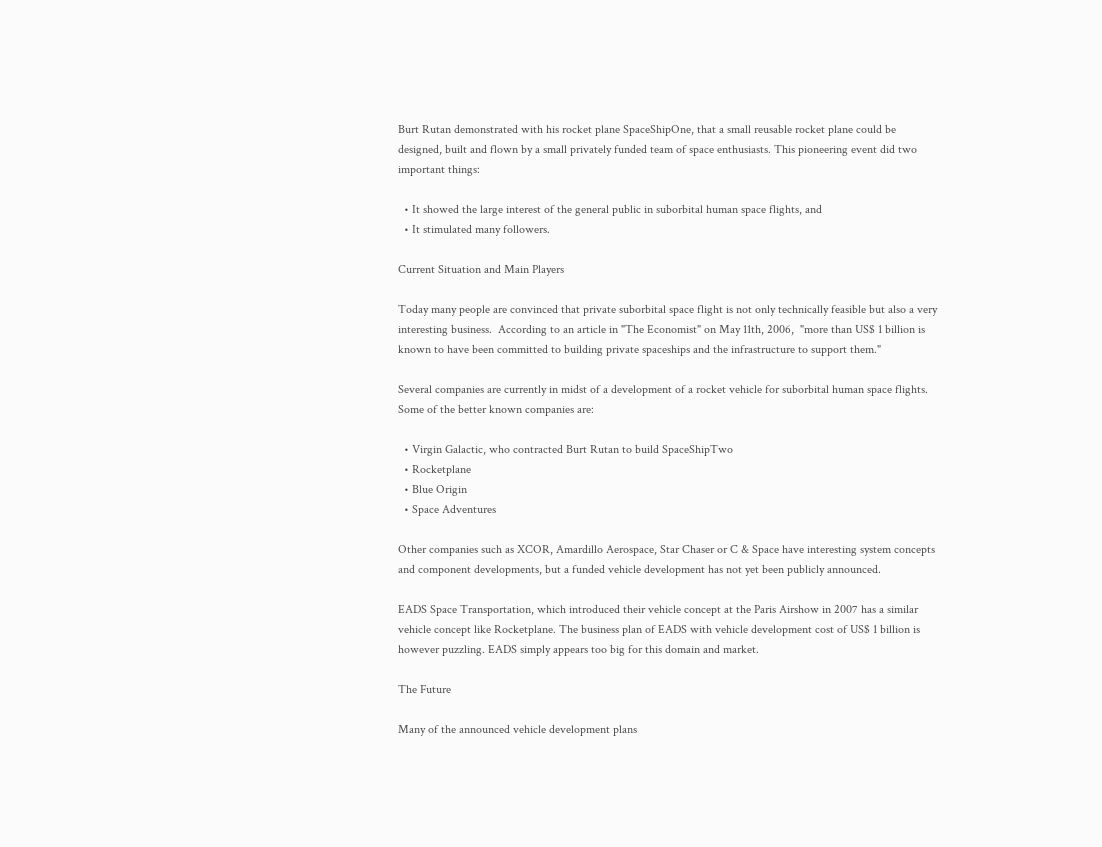Burt Rutan demonstrated with his rocket plane SpaceShipOne, that a small reusable rocket plane could be designed, built and flown by a small privately funded team of space enthusiasts. This pioneering event did two important things:

  • It showed the large interest of the general public in suborbital human space flights, and
  • It stimulated many followers.

Current Situation and Main Players

Today many people are convinced that private suborbital space flight is not only technically feasible but also a very interesting business.  According to an article in "The Economist" on May 11th, 2006,  "more than US$ 1 billion is known to have been committed to building private spaceships and the infrastructure to support them."

Several companies are currently in midst of a development of a rocket vehicle for suborbital human space flights. Some of the better known companies are:

  • Virgin Galactic, who contracted Burt Rutan to build SpaceShipTwo
  • Rocketplane
  • Blue Origin
  • Space Adventures

Other companies such as XCOR, Amardillo Aerospace, Star Chaser or C & Space have interesting system concepts and component developments, but a funded vehicle development has not yet been publicly announced.

EADS Space Transportation, which introduced their vehicle concept at the Paris Airshow in 2007 has a similar vehicle concept like Rocketplane. The business plan of EADS with vehicle development cost of US$ 1 billion is however puzzling. EADS simply appears too big for this domain and market.

The Future

Many of the announced vehicle development plans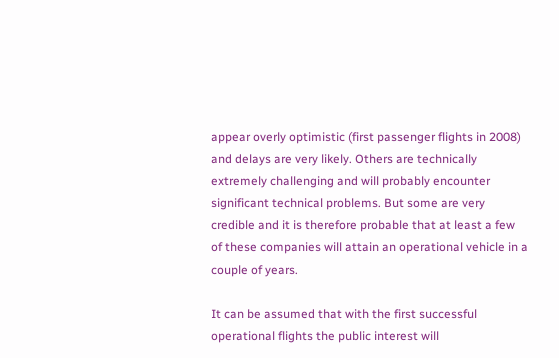appear overly optimistic (first passenger flights in 2008) and delays are very likely. Others are technically extremely challenging and will probably encounter significant technical problems. But some are very credible and it is therefore probable that at least a few of these companies will attain an operational vehicle in a couple of years.

It can be assumed that with the first successful operational flights the public interest will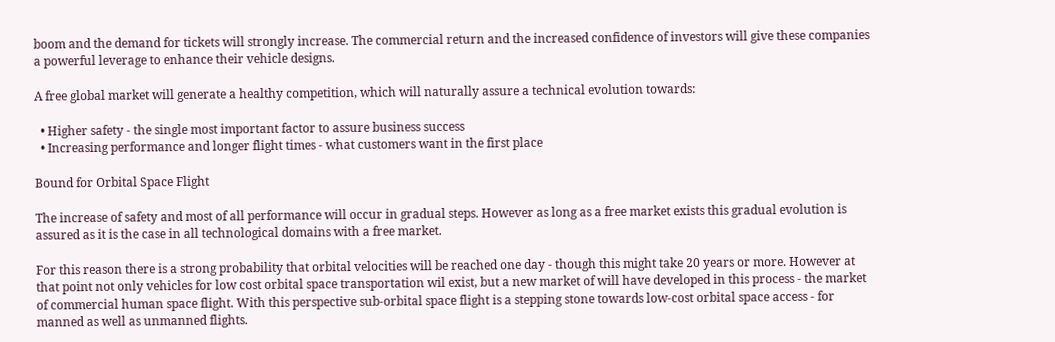boom and the demand for tickets will strongly increase. The commercial return and the increased confidence of investors will give these companies a powerful leverage to enhance their vehicle designs.

A free global market will generate a healthy competition, which will naturally assure a technical evolution towards:

  • Higher safety - the single most important factor to assure business success
  • Increasing performance and longer flight times - what customers want in the first place

Bound for Orbital Space Flight

The increase of safety and most of all performance will occur in gradual steps. However as long as a free market exists this gradual evolution is assured as it is the case in all technological domains with a free market.

For this reason there is a strong probability that orbital velocities will be reached one day - though this might take 20 years or more. However at that point not only vehicles for low cost orbital space transportation wil exist, but a new market of will have developed in this process - the market of commercial human space flight. With this perspective sub-orbital space flight is a stepping stone towards low-cost orbital space access - for manned as well as unmanned flights.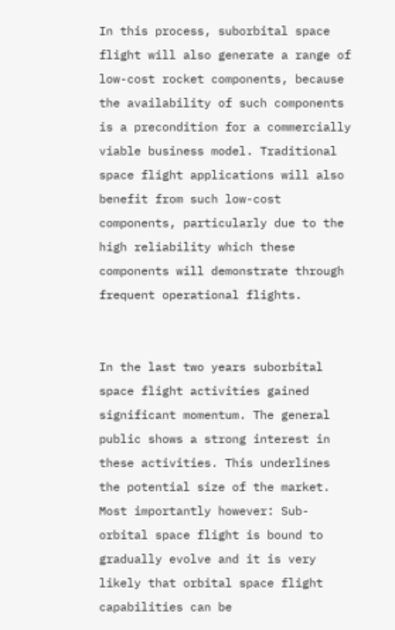In this process, suborbital space flight will also generate a range of low-cost rocket components, because the availability of such components is a precondition for a commercially viable business model. Traditional space flight applications will also benefit from such low-cost components, particularly due to the high reliability which these components will demonstrate through frequent operational flights.


In the last two years suborbital space flight activities gained significant momentum. The general public shows a strong interest in these activities. This underlines the potential size of the market. Most importantly however: Sub-orbital space flight is bound to gradually evolve and it is very likely that orbital space flight capabilities can be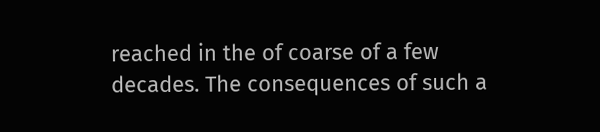reached in the of coarse of a few decades. The consequences of such a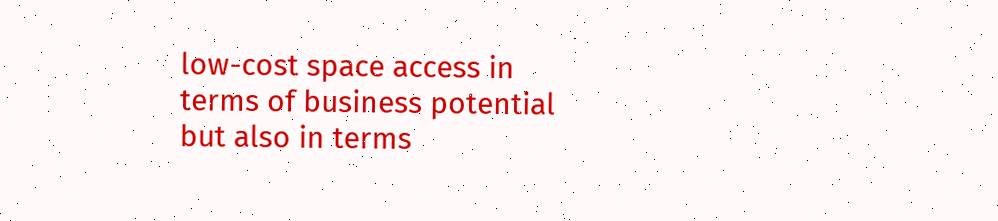low-cost space access in terms of business potential but also in terms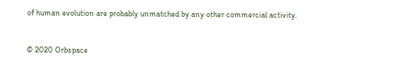of human evolution are probably unmatched by any other commercial activity.


© 2020 Orbspace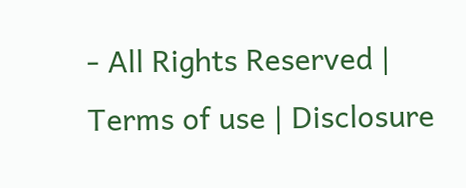- All Rights Reserved | Terms of use | Disclosure